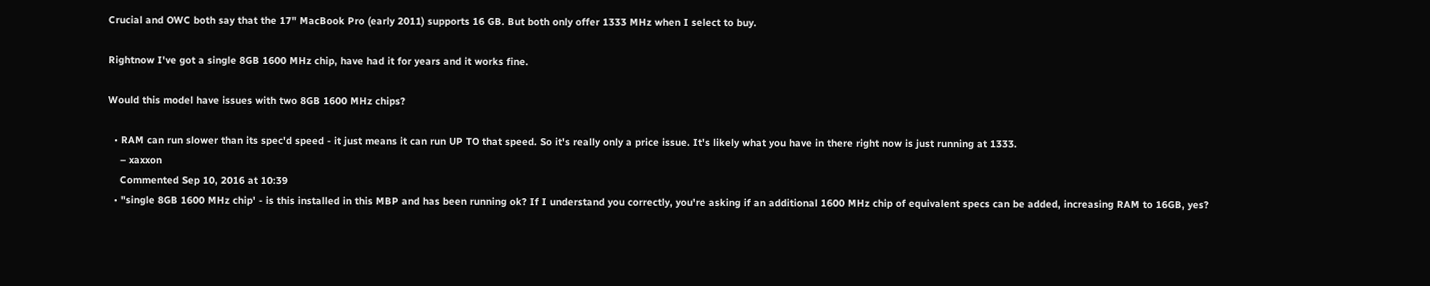Crucial and OWC both say that the 17" MacBook Pro (early 2011) supports 16 GB. But both only offer 1333 MHz when I select to buy.

Rightnow I've got a single 8GB 1600 MHz chip, have had it for years and it works fine.

Would this model have issues with two 8GB 1600 MHz chips?

  • RAM can run slower than its spec'd speed - it just means it can run UP TO that speed. So it's really only a price issue. It's likely what you have in there right now is just running at 1333.
    – xaxxon
    Commented Sep 10, 2016 at 10:39
  • "single 8GB 1600 MHz chip' - is this installed in this MBP and has been running ok? If I understand you correctly, you're asking if an additional 1600 MHz chip of equivalent specs can be added, increasing RAM to 16GB, yes?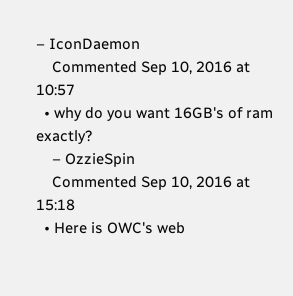– IconDaemon
    Commented Sep 10, 2016 at 10:57
  • why do you want 16GB's of ram exactly?
    – OzzieSpin
    Commented Sep 10, 2016 at 15:18
  • Here is OWC's web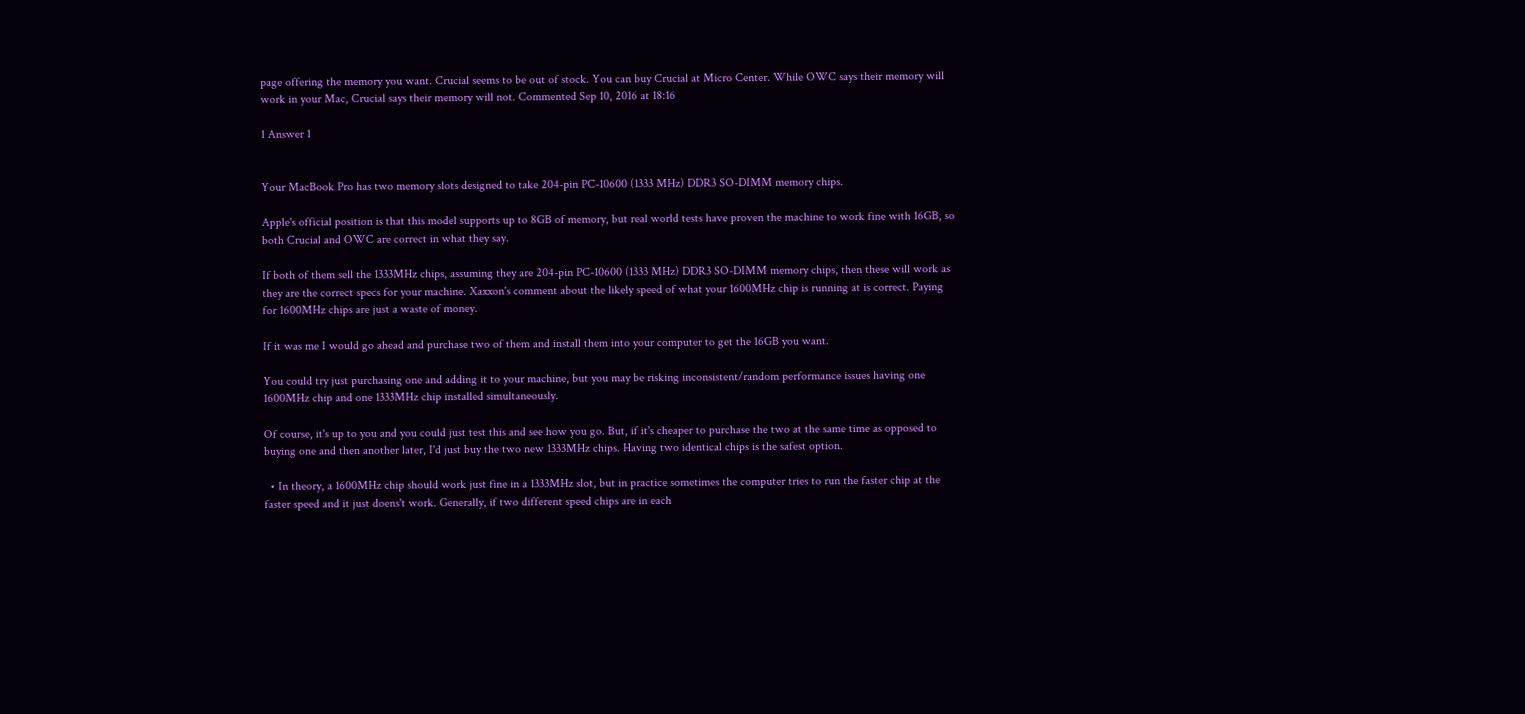page offering the memory you want. Crucial seems to be out of stock. You can buy Crucial at Micro Center. While OWC says their memory will work in your Mac, Crucial says their memory will not. Commented Sep 10, 2016 at 18:16

1 Answer 1


Your MacBook Pro has two memory slots designed to take 204-pin PC-10600 (1333 MHz) DDR3 SO-DIMM memory chips.

Apple's official position is that this model supports up to 8GB of memory, but real world tests have proven the machine to work fine with 16GB, so both Crucial and OWC are correct in what they say.

If both of them sell the 1333MHz chips, assuming they are 204-pin PC-10600 (1333 MHz) DDR3 SO-DIMM memory chips, then these will work as they are the correct specs for your machine. Xaxxon's comment about the likely speed of what your 1600MHz chip is running at is correct. Paying for 1600MHz chips are just a waste of money.

If it was me I would go ahead and purchase two of them and install them into your computer to get the 16GB you want.

You could try just purchasing one and adding it to your machine, but you may be risking inconsistent/random performance issues having one 1600MHz chip and one 1333MHz chip installed simultaneously.

Of course, it's up to you and you could just test this and see how you go. But, if it's cheaper to purchase the two at the same time as opposed to buying one and then another later, I'd just buy the two new 1333MHz chips. Having two identical chips is the safest option.

  • In theory, a 1600MHz chip should work just fine in a 1333MHz slot, but in practice sometimes the computer tries to run the faster chip at the faster speed and it just doens't work. Generally, if two different speed chips are in each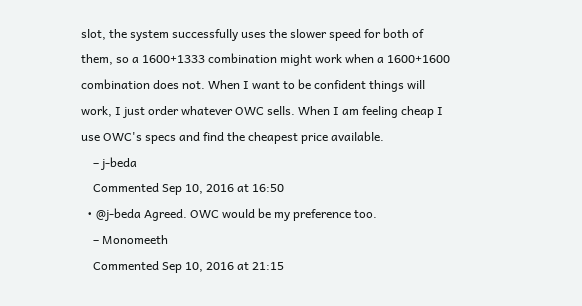slot, the system successfully uses the slower speed for both of them, so a 1600+1333 combination might work when a 1600+1600 combination does not. When I want to be confident things will work, I just order whatever OWC sells. When I am feeling cheap I use OWC's specs and find the cheapest price available.
    – j-beda
    Commented Sep 10, 2016 at 16:50
  • @j-beda Agreed. OWC would be my preference too.
    – Monomeeth
    Commented Sep 10, 2016 at 21:15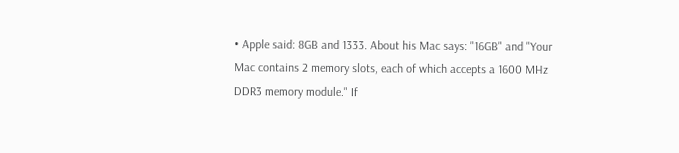• Apple said: 8GB and 1333. About his Mac says: "16GB" and "Your Mac contains 2 memory slots, each of which accepts a 1600 MHz DDR3 memory module." If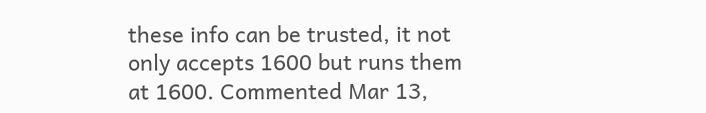these info can be trusted, it not only accepts 1600 but runs them at 1600. Commented Mar 13,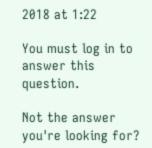2018 at 1:22

You must log in to answer this question.

Not the answer you're looking for?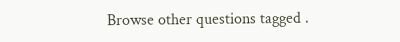Browse other questions tagged .